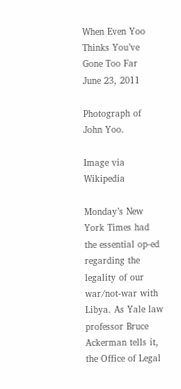When Even Yoo Thinks You’ve Gone Too Far
June 23, 2011

Photograph of John Yoo.

Image via Wikipedia

Monday’s New York Times had the essential op-ed regarding the legality of our war/not-war with Libya. As Yale law professor Bruce Ackerman tells it, the Office of Legal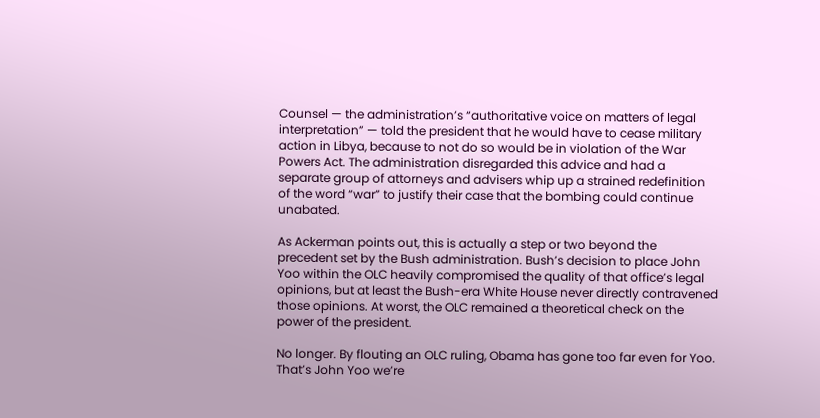Counsel — the administration’s “authoritative voice on matters of legal interpretation” — told the president that he would have to cease military action in Libya, because to not do so would be in violation of the War Powers Act. The administration disregarded this advice and had a separate group of attorneys and advisers whip up a strained redefinition of the word “war” to justify their case that the bombing could continue unabated.

As Ackerman points out, this is actually a step or two beyond the precedent set by the Bush administration. Bush’s decision to place John Yoo within the OLC heavily compromised the quality of that office’s legal opinions, but at least the Bush-era White House never directly contravened those opinions. At worst, the OLC remained a theoretical check on the power of the president.

No longer. By flouting an OLC ruling, Obama has gone too far even for Yoo. That’s John Yoo we’re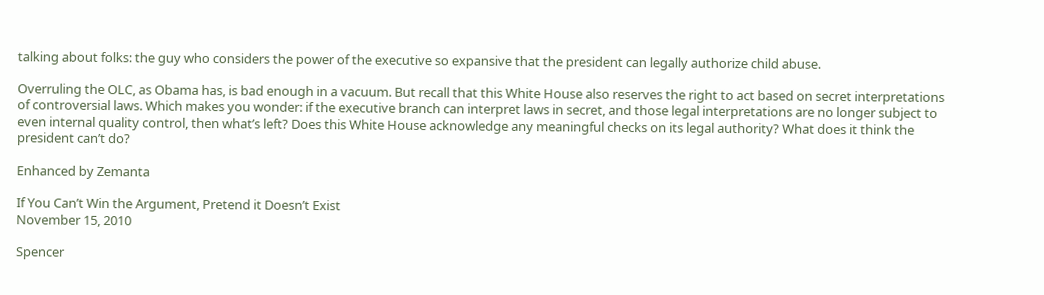talking about folks: the guy who considers the power of the executive so expansive that the president can legally authorize child abuse.

Overruling the OLC, as Obama has, is bad enough in a vacuum. But recall that this White House also reserves the right to act based on secret interpretations of controversial laws. Which makes you wonder: if the executive branch can interpret laws in secret, and those legal interpretations are no longer subject to even internal quality control, then what’s left? Does this White House acknowledge any meaningful checks on its legal authority? What does it think the president can’t do?

Enhanced by Zemanta

If You Can’t Win the Argument, Pretend it Doesn’t Exist
November 15, 2010

Spencer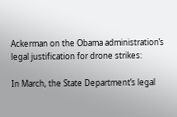Ackerman on the Obama administration’s legal justification for drone strikes:

In March, the State Department’s legal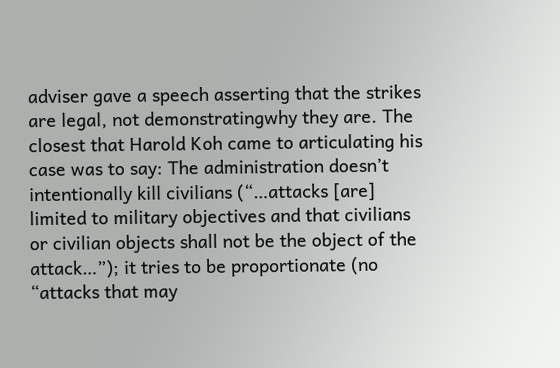adviser gave a speech asserting that the strikes are legal, not demonstratingwhy they are. The closest that Harold Koh came to articulating his case was to say: The administration doesn’t intentionally kill civilians (“…attacks [are] limited to military objectives and that civilians or civilian objects shall not be the object of the attack…”); it tries to be proportionate (no “attacks that may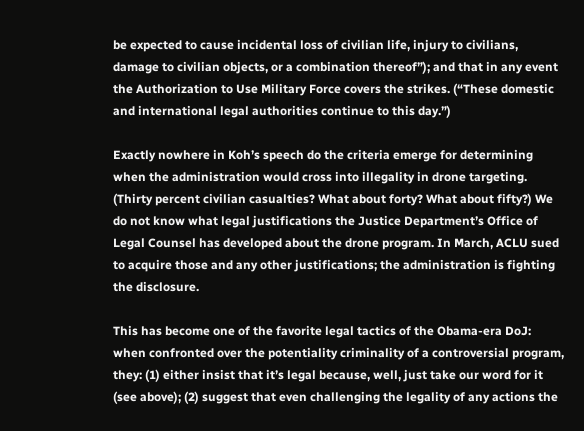be expected to cause incidental loss of civilian life, injury to civilians, damage to civilian objects, or a combination thereof”); and that in any event the Authorization to Use Military Force covers the strikes. (“These domestic and international legal authorities continue to this day.”)

Exactly nowhere in Koh’s speech do the criteria emerge for determining when the administration would cross into illegality in drone targeting. (Thirty percent civilian casualties? What about forty? What about fifty?) We do not know what legal justifications the Justice Department’s Office of Legal Counsel has developed about the drone program. In March, ACLU sued to acquire those and any other justifications; the administration is fighting the disclosure.

This has become one of the favorite legal tactics of the Obama-era DoJ: when confronted over the potentiality criminality of a controversial program, they: (1) either insist that it’s legal because, well, just take our word for it (see above); (2) suggest that even challenging the legality of any actions the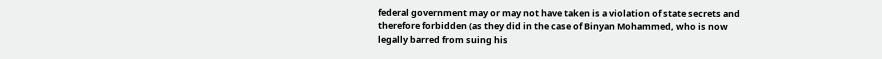federal government may or may not have taken is a violation of state secrets and therefore forbidden (as they did in the case of Binyan Mohammed, who is now legally barred from suing his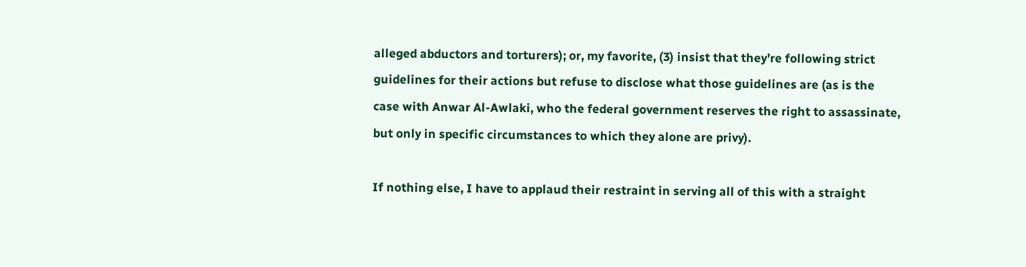alleged abductors and torturers); or, my favorite, (3) insist that they’re following strict guidelines for their actions but refuse to disclose what those guidelines are (as is the case with Anwar Al-Awlaki, who the federal government reserves the right to assassinate, but only in specific circumstances to which they alone are privy).

If nothing else, I have to applaud their restraint in serving all of this with a straight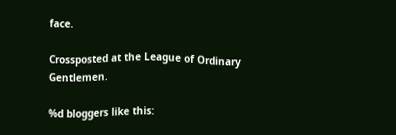face.

Crossposted at the League of Ordinary Gentlemen.

%d bloggers like this: